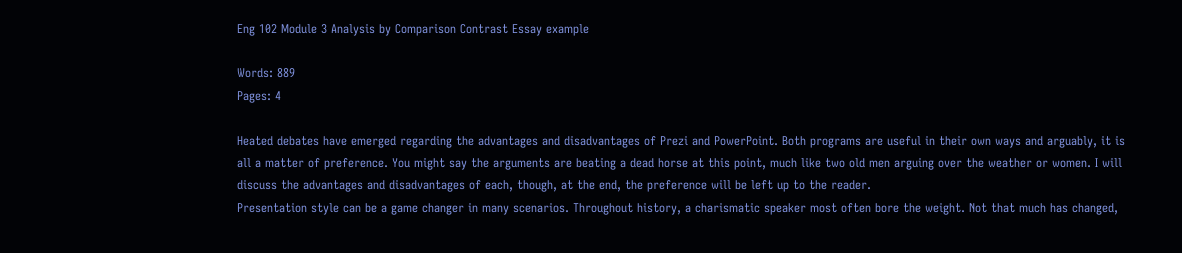Eng 102 Module 3 Analysis by Comparison Contrast Essay example

Words: 889
Pages: 4

Heated debates have emerged regarding the advantages and disadvantages of Prezi and PowerPoint. Both programs are useful in their own ways and arguably, it is all a matter of preference. You might say the arguments are beating a dead horse at this point, much like two old men arguing over the weather or women. I will discuss the advantages and disadvantages of each, though, at the end, the preference will be left up to the reader.
Presentation style can be a game changer in many scenarios. Throughout history, a charismatic speaker most often bore the weight. Not that much has changed,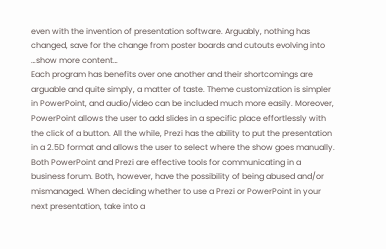even with the invention of presentation software. Arguably, nothing has changed, save for the change from poster boards and cutouts evolving into
…show more content…
Each program has benefits over one another and their shortcomings are arguable and quite simply, a matter of taste. Theme customization is simpler in PowerPoint, and audio/video can be included much more easily. Moreover, PowerPoint allows the user to add slides in a specific place effortlessly with the click of a button. All the while, Prezi has the ability to put the presentation in a 2.5D format and allows the user to select where the show goes manually.
Both PowerPoint and Prezi are effective tools for communicating in a business forum. Both, however, have the possibility of being abused and/or mismanaged. When deciding whether to use a Prezi or PowerPoint in your next presentation, take into a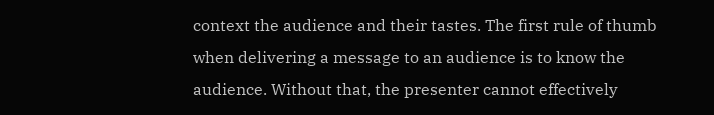context the audience and their tastes. The first rule of thumb when delivering a message to an audience is to know the audience. Without that, the presenter cannot effectively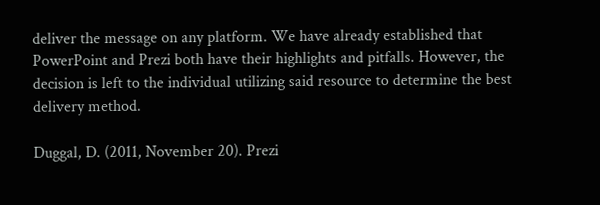deliver the message on any platform. We have already established that PowerPoint and Prezi both have their highlights and pitfalls. However, the decision is left to the individual utilizing said resource to determine the best delivery method.

Duggal, D. (2011, November 20). Prezi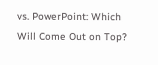vs. PowerPoint: Which Will Come Out on Top?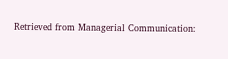Retrieved from Managerial Communication: